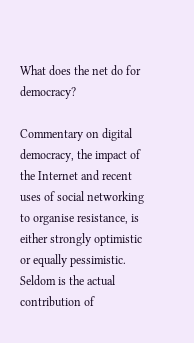What does the net do for democracy?

Commentary on digital democracy, the impact of the Internet and recent uses of social networking to organise resistance, is either strongly optimistic or equally pessimistic. Seldom is the actual contribution of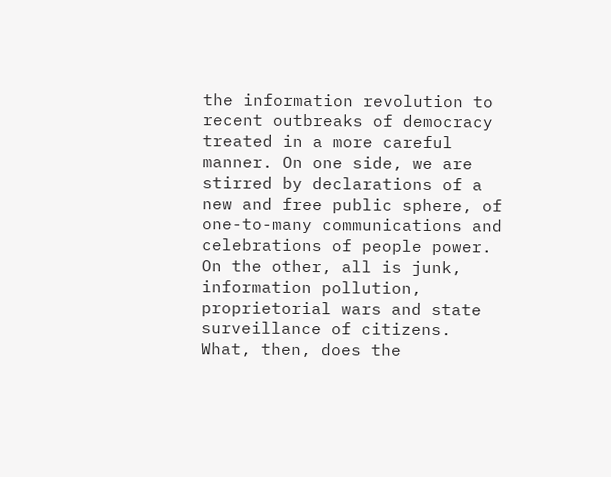the information revolution to recent outbreaks of democracy treated in a more careful manner. On one side, we are stirred by declarations of a new and free public sphere, of one-to-many communications and celebrations of people power. On the other, all is junk, information pollution, proprietorial wars and state surveillance of citizens. What, then, does the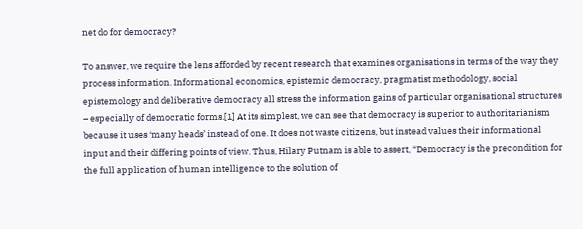net do for democracy?

To answer, we require the lens afforded by recent research that examines organisations in terms of the way they process information. Informational economics, epistemic democracy, pragmatist methodology, social epistemology and deliberative democracy all stress the information gains of particular organisational structures – especially of democratic forms.[1] At its simplest, we can see that democracy is superior to authoritarianism because it uses ‘many heads’ instead of one. It does not waste citizens, but instead values their informational input and their differing points of view. Thus, Hilary Putnam is able to assert, “Democracy is the precondition for the full application of human intelligence to the solution of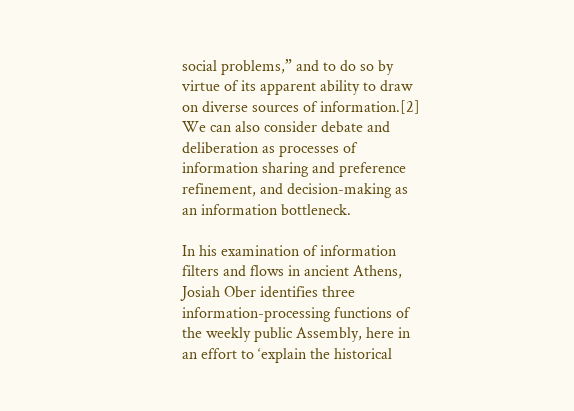social problems,” and to do so by virtue of its apparent ability to draw on diverse sources of information.[2] We can also consider debate and deliberation as processes of information sharing and preference refinement, and decision-making as an information bottleneck.

In his examination of information filters and flows in ancient Athens, Josiah Ober identifies three information-processing functions of the weekly public Assembly, here in an effort to ‘explain the historical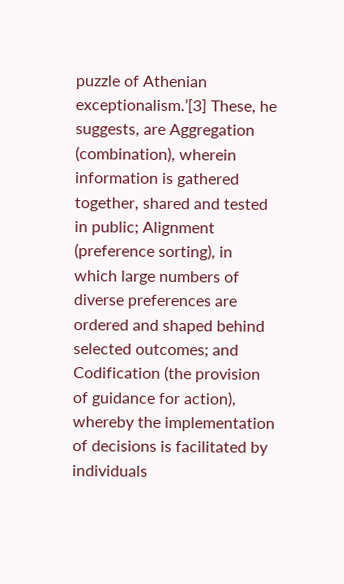puzzle of Athenian exceptionalism.’[3] These, he suggests, are Aggregation (combination), wherein information is gathered together, shared and tested in public; Alignment (preference sorting), in which large numbers of diverse preferences are ordered and shaped behind selected outcomes; and Codification (the provision of guidance for action), whereby the implementation of decisions is facilitated by individuals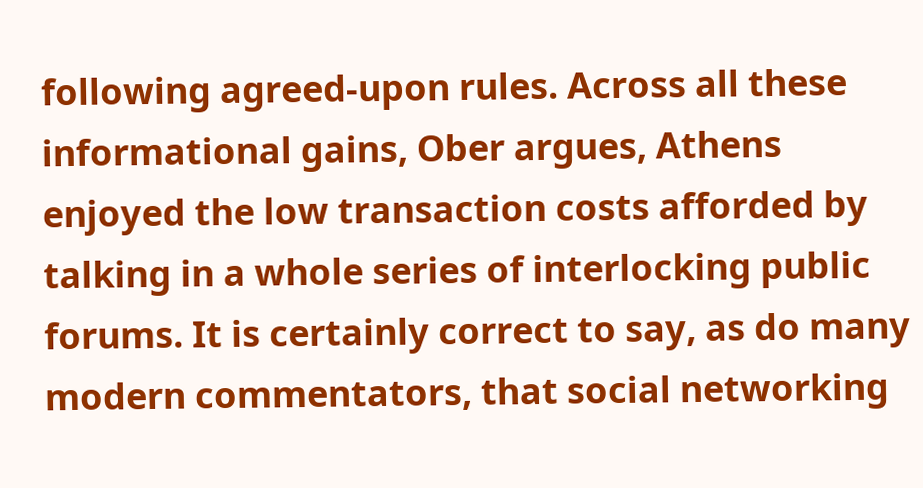following agreed-upon rules. Across all these informational gains, Ober argues, Athens enjoyed the low transaction costs afforded by talking in a whole series of interlocking public forums. It is certainly correct to say, as do many modern commentators, that social networking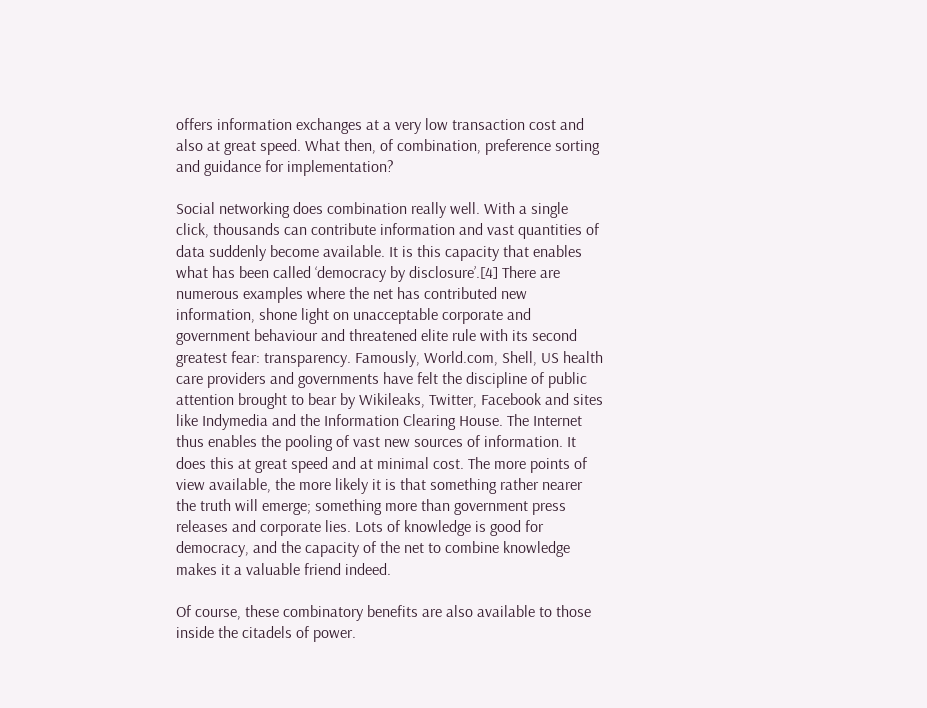offers information exchanges at a very low transaction cost and also at great speed. What then, of combination, preference sorting and guidance for implementation?

Social networking does combination really well. With a single click, thousands can contribute information and vast quantities of data suddenly become available. It is this capacity that enables what has been called ‘democracy by disclosure’.[4] There are numerous examples where the net has contributed new information, shone light on unacceptable corporate and government behaviour and threatened elite rule with its second greatest fear: transparency. Famously, World.com, Shell, US health care providers and governments have felt the discipline of public attention brought to bear by Wikileaks, Twitter, Facebook and sites like Indymedia and the Information Clearing House. The Internet thus enables the pooling of vast new sources of information. It does this at great speed and at minimal cost. The more points of view available, the more likely it is that something rather nearer the truth will emerge; something more than government press releases and corporate lies. Lots of knowledge is good for democracy, and the capacity of the net to combine knowledge makes it a valuable friend indeed.

Of course, these combinatory benefits are also available to those inside the citadels of power.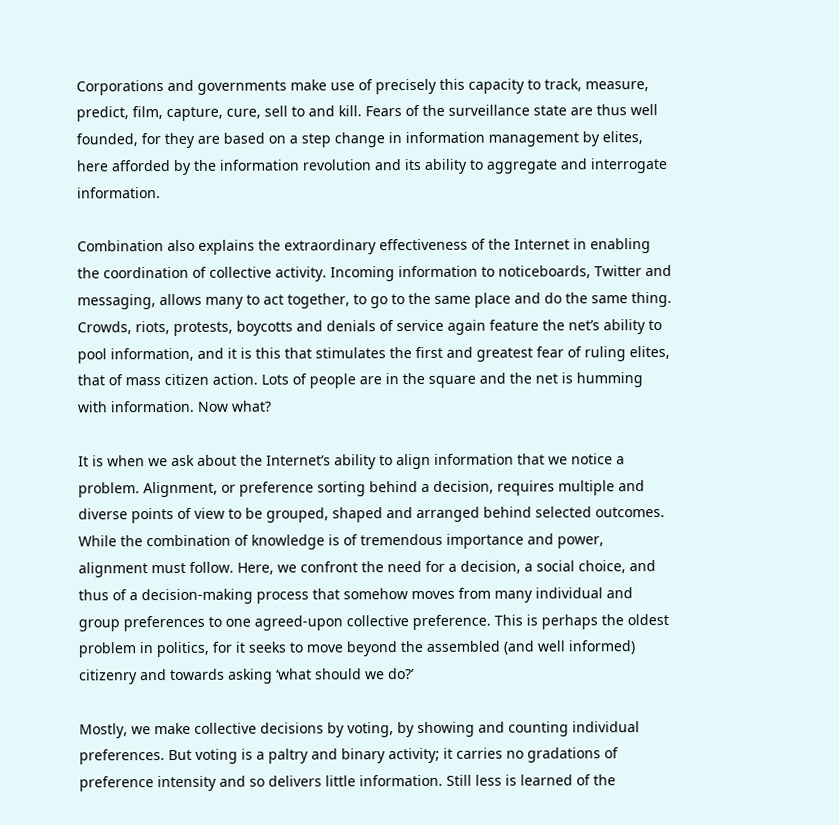Corporations and governments make use of precisely this capacity to track, measure, predict, film, capture, cure, sell to and kill. Fears of the surveillance state are thus well founded, for they are based on a step change in information management by elites, here afforded by the information revolution and its ability to aggregate and interrogate information.

Combination also explains the extraordinary effectiveness of the Internet in enabling the coordination of collective activity. Incoming information to noticeboards, Twitter and messaging, allows many to act together, to go to the same place and do the same thing. Crowds, riots, protests, boycotts and denials of service again feature the net’s ability to pool information, and it is this that stimulates the first and greatest fear of ruling elites, that of mass citizen action. Lots of people are in the square and the net is humming with information. Now what?

It is when we ask about the Internet’s ability to align information that we notice a problem. Alignment, or preference sorting behind a decision, requires multiple and diverse points of view to be grouped, shaped and arranged behind selected outcomes. While the combination of knowledge is of tremendous importance and power, alignment must follow. Here, we confront the need for a decision, a social choice, and thus of a decision-making process that somehow moves from many individual and group preferences to one agreed-upon collective preference. This is perhaps the oldest problem in politics, for it seeks to move beyond the assembled (and well informed) citizenry and towards asking ‘what should we do?’

Mostly, we make collective decisions by voting, by showing and counting individual preferences. But voting is a paltry and binary activity; it carries no gradations of preference intensity and so delivers little information. Still less is learned of the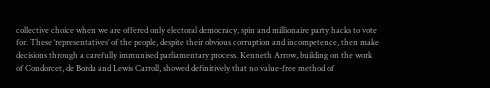collective choice when we are offered only electoral democracy, spin and millionaire party hacks to vote for. These ‘representatives’ of the people, despite their obvious corruption and incompetence, then make decisions through a carefully immunised parliamentary process. Kenneth Arrow, building on the work of Condorcet, de Borda and Lewis Carroll, showed definitively that no value-free method of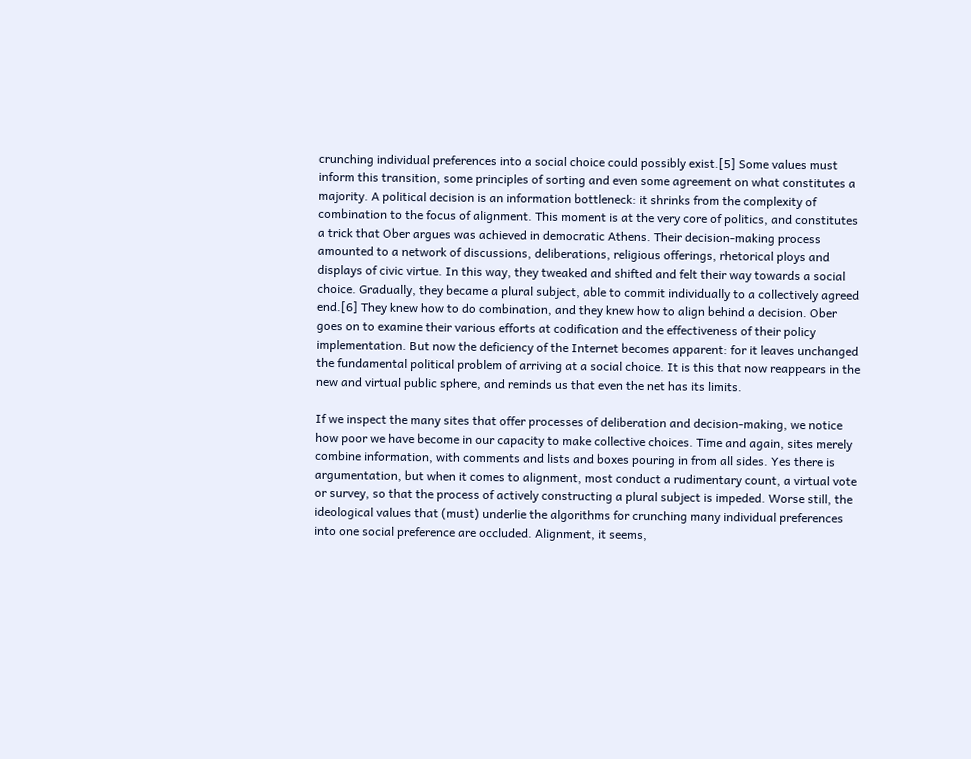crunching individual preferences into a social choice could possibly exist.[5] Some values must inform this transition, some principles of sorting and even some agreement on what constitutes a majority. A political decision is an information bottleneck: it shrinks from the complexity of combination to the focus of alignment. This moment is at the very core of politics, and constitutes a trick that Ober argues was achieved in democratic Athens. Their decision-making process amounted to a network of discussions, deliberations, religious offerings, rhetorical ploys and displays of civic virtue. In this way, they tweaked and shifted and felt their way towards a social choice. Gradually, they became a plural subject, able to commit individually to a collectively agreed end.[6] They knew how to do combination, and they knew how to align behind a decision. Ober goes on to examine their various efforts at codification and the effectiveness of their policy implementation. But now the deficiency of the Internet becomes apparent: for it leaves unchanged the fundamental political problem of arriving at a social choice. It is this that now reappears in the new and virtual public sphere, and reminds us that even the net has its limits.

If we inspect the many sites that offer processes of deliberation and decision-making, we notice how poor we have become in our capacity to make collective choices. Time and again, sites merely combine information, with comments and lists and boxes pouring in from all sides. Yes there is argumentation, but when it comes to alignment, most conduct a rudimentary count, a virtual vote or survey, so that the process of actively constructing a plural subject is impeded. Worse still, the ideological values that (must) underlie the algorithms for crunching many individual preferences into one social preference are occluded. Alignment, it seems,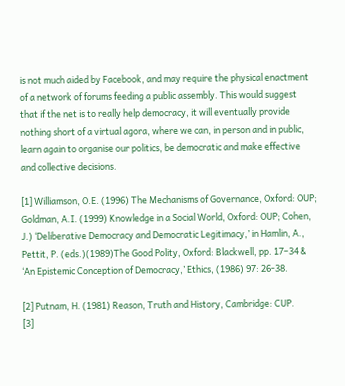is not much aided by Facebook, and may require the physical enactment of a network of forums feeding a public assembly. This would suggest that if the net is to really help democracy, it will eventually provide nothing short of a virtual agora, where we can, in person and in public, learn again to organise our politics, be democratic and make effective and collective decisions.

[1] Williamson, O.E. (1996) The Mechanisms of Governance, Oxford: OUP; Goldman, A.I. (1999) Knowledge in a Social World, Oxford: OUP; Cohen, J.) ‘Deliberative Democracy and Democratic Legitimacy,’ in Hamlin, A., Pettit, P. (eds.)(1989)The Good Polity, Oxford: Blackwell, pp. 17–34 & ‘An Epistemic Conception of Democracy,’ Ethics, (1986) 97: 26-38.

[2] Putnam, H. (1981) Reason, Truth and History, Cambridge: CUP.
[3]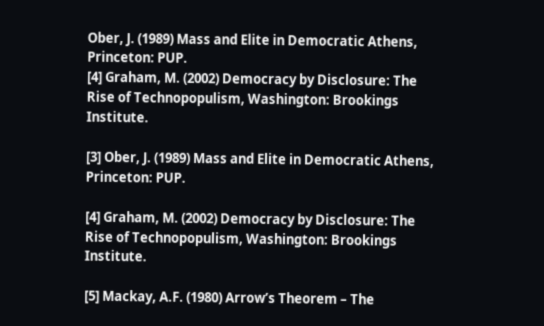Ober, J. (1989) Mass and Elite in Democratic Athens, Princeton: PUP.
[4] Graham, M. (2002) Democracy by Disclosure: The Rise of Technopopulism, Washington: Brookings Institute.

[3] Ober, J. (1989) Mass and Elite in Democratic Athens, Princeton: PUP.

[4] Graham, M. (2002) Democracy by Disclosure: The Rise of Technopopulism, Washington: Brookings Institute.

[5] Mackay, A.F. (1980) Arrow’s Theorem – The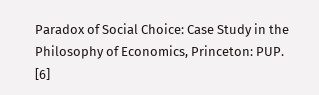Paradox of Social Choice: Case Study in the Philosophy of Economics, Princeton: PUP.
[6]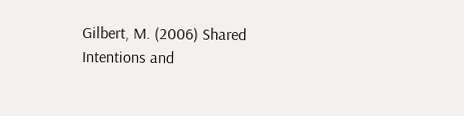Gilbert, M. (2006) Shared Intentions and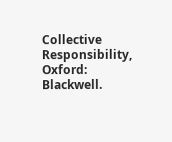Collective Responsibility, Oxford: Blackwell.